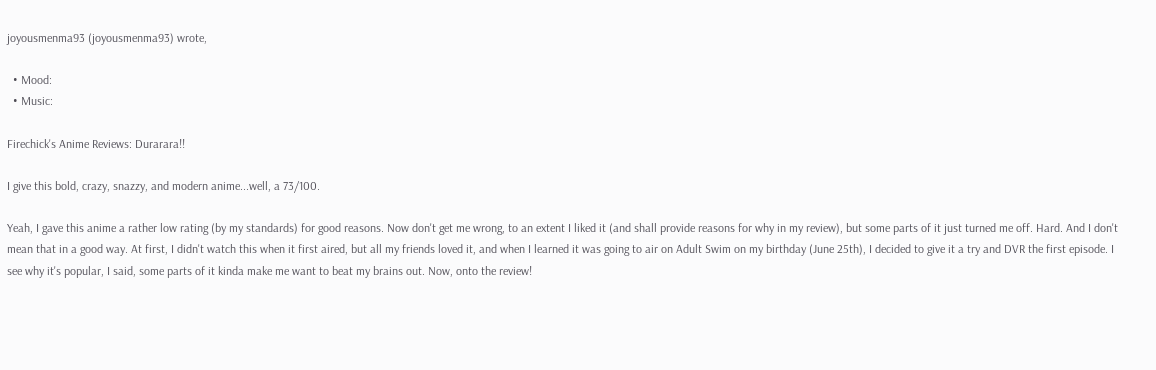joyousmenma93 (joyousmenma93) wrote,

  • Mood:
  • Music:

Firechick's Anime Reviews: Durarara!!

I give this bold, crazy, snazzy, and modern anime...well, a 73/100.

Yeah, I gave this anime a rather low rating (by my standards) for good reasons. Now don't get me wrong, to an extent I liked it (and shall provide reasons for why in my review), but some parts of it just turned me off. Hard. And I don't mean that in a good way. At first, I didn't watch this when it first aired, but all my friends loved it, and when I learned it was going to air on Adult Swim on my birthday (June 25th), I decided to give it a try and DVR the first episode. I see why it's popular, I said, some parts of it kinda make me want to beat my brains out. Now, onto the review!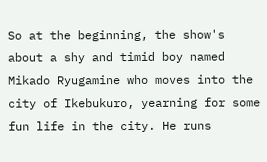So at the beginning, the show's about a shy and timid boy named Mikado Ryugamine who moves into the city of Ikebukuro, yearning for some fun life in the city. He runs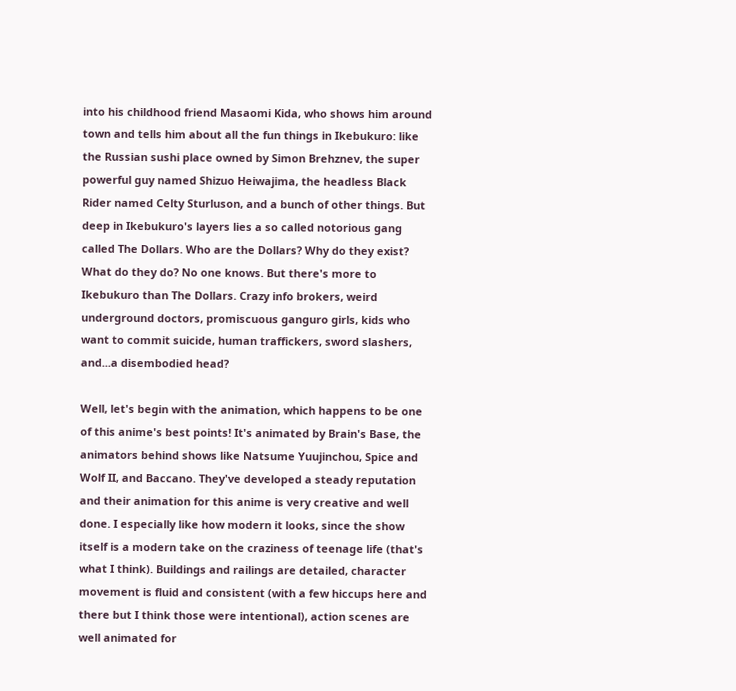into his childhood friend Masaomi Kida, who shows him around town and tells him about all the fun things in Ikebukuro: like the Russian sushi place owned by Simon Brehznev, the super powerful guy named Shizuo Heiwajima, the headless Black Rider named Celty Sturluson, and a bunch of other things. But deep in Ikebukuro's layers lies a so called notorious gang called The Dollars. Who are the Dollars? Why do they exist? What do they do? No one knows. But there's more to Ikebukuro than The Dollars. Crazy info brokers, weird underground doctors, promiscuous ganguro girls, kids who want to commit suicide, human traffickers, sword slashers, and...a disembodied head?

Well, let's begin with the animation, which happens to be one of this anime's best points! It's animated by Brain's Base, the animators behind shows like Natsume Yuujinchou, Spice and Wolf II, and Baccano. They've developed a steady reputation and their animation for this anime is very creative and well done. I especially like how modern it looks, since the show itself is a modern take on the craziness of teenage life (that's what I think). Buildings and railings are detailed, character movement is fluid and consistent (with a few hiccups here and there but I think those were intentional), action scenes are well animated for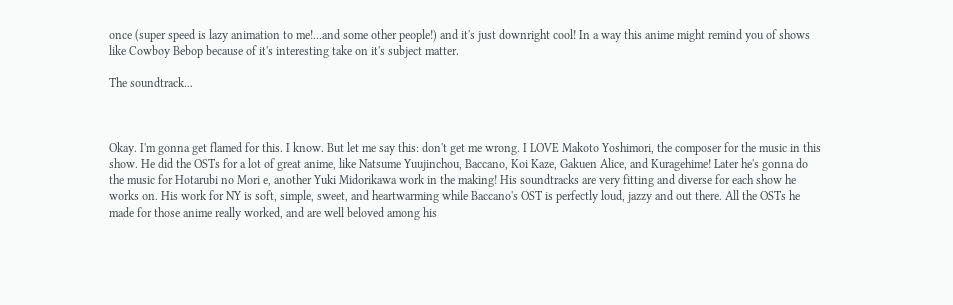once (super speed is lazy animation to me!...and some other people!) and it's just downright cool! In a way this anime might remind you of shows like Cowboy Bebop because of it's interesting take on it's subject matter.

The soundtrack...



Okay. I'm gonna get flamed for this. I know. But let me say this: don't get me wrong. I LOVE Makoto Yoshimori, the composer for the music in this show. He did the OSTs for a lot of great anime, like Natsume Yuujinchou, Baccano, Koi Kaze, Gakuen Alice, and Kuragehime! Later he's gonna do the music for Hotarubi no Mori e, another Yuki Midorikawa work in the making! His soundtracks are very fitting and diverse for each show he works on. His work for NY is soft, simple, sweet, and heartwarming while Baccano's OST is perfectly loud, jazzy and out there. All the OSTs he made for those anime really worked, and are well beloved among his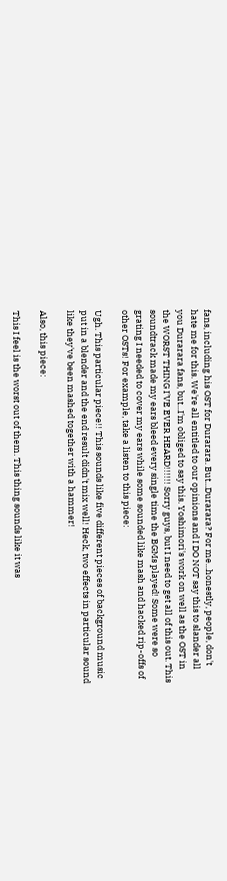fans, including his OST for Durarara. But...Durarara? For me...honestly, people, don't hate me for this. We're all entitled to our opinions and I DO NOT say this to slander all you Durarara fans, but...I'm obliged to say this. Yoshimori's work on well as the OST in the WORST THING I'VE EVER HEARD!!!!!! Sorry guys, but I need to get all of this out. This soundtrack made my ears bleed every single time the BGMs played! Some were so grating I needed to cover my ears while some sounded like mash and hacked rip-offs of other OSTs! For example, take a listen to this piece:

Ugh. This particular piece!! This sounds like five different pieces of background music put in a blender and the end result didn't mix well! Heck, two effects in particular sound like they've been mashed together with a hammer!

Also, this piece:

This I feel is the worst out of them. This thing sounds like it was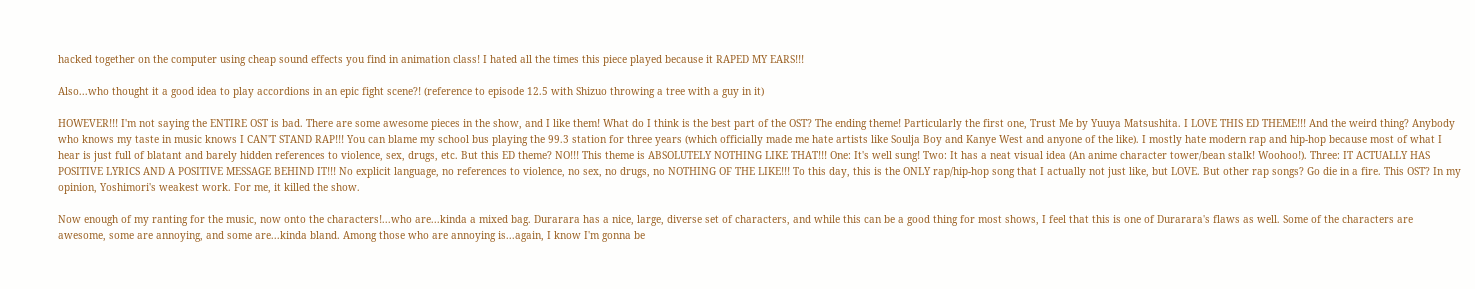hacked together on the computer using cheap sound effects you find in animation class! I hated all the times this piece played because it RAPED MY EARS!!!

Also...who thought it a good idea to play accordions in an epic fight scene?! (reference to episode 12.5 with Shizuo throwing a tree with a guy in it)

HOWEVER!!! I'm not saying the ENTIRE OST is bad. There are some awesome pieces in the show, and I like them! What do I think is the best part of the OST? The ending theme! Particularly the first one, Trust Me by Yuuya Matsushita. I LOVE THIS ED THEME!!! And the weird thing? Anybody who knows my taste in music knows I CAN'T STAND RAP!!! You can blame my school bus playing the 99.3 station for three years (which officially made me hate artists like Soulja Boy and Kanye West and anyone of the like). I mostly hate modern rap and hip-hop because most of what I hear is just full of blatant and barely hidden references to violence, sex, drugs, etc. But this ED theme? NO!!! This theme is ABSOLUTELY NOTHING LIKE THAT!!! One: It's well sung! Two: It has a neat visual idea (An anime character tower/bean stalk! Woohoo!). Three: IT ACTUALLY HAS POSITIVE LYRICS AND A POSITIVE MESSAGE BEHIND IT!!! No explicit language, no references to violence, no sex, no drugs, no NOTHING OF THE LIKE!!! To this day, this is the ONLY rap/hip-hop song that I actually not just like, but LOVE. But other rap songs? Go die in a fire. This OST? In my opinion, Yoshimori's weakest work. For me, it killed the show.

Now enough of my ranting for the music, now onto the characters!...who are...kinda a mixed bag. Durarara has a nice, large, diverse set of characters, and while this can be a good thing for most shows, I feel that this is one of Durarara's flaws as well. Some of the characters are awesome, some are annoying, and some are...kinda bland. Among those who are annoying is...again, I know I'm gonna be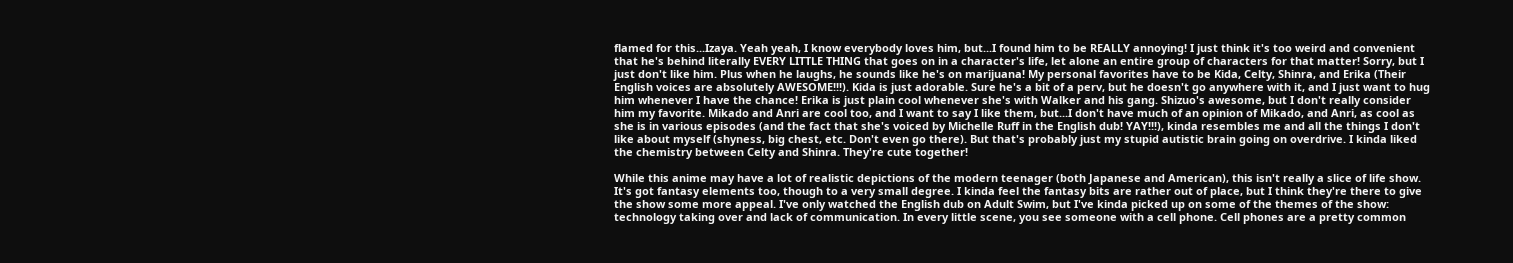flamed for this...Izaya. Yeah yeah, I know everybody loves him, but...I found him to be REALLY annoying! I just think it's too weird and convenient that he's behind literally EVERY LITTLE THING that goes on in a character's life, let alone an entire group of characters for that matter! Sorry, but I just don't like him. Plus when he laughs, he sounds like he's on marijuana! My personal favorites have to be Kida, Celty, Shinra, and Erika (Their English voices are absolutely AWESOME!!!). Kida is just adorable. Sure he's a bit of a perv, but he doesn't go anywhere with it, and I just want to hug him whenever I have the chance! Erika is just plain cool whenever she's with Walker and his gang. Shizuo's awesome, but I don't really consider him my favorite. Mikado and Anri are cool too, and I want to say I like them, but...I don't have much of an opinion of Mikado, and Anri, as cool as she is in various episodes (and the fact that she's voiced by Michelle Ruff in the English dub! YAY!!!), kinda resembles me and all the things I don't like about myself (shyness, big chest, etc. Don't even go there). But that's probably just my stupid autistic brain going on overdrive. I kinda liked the chemistry between Celty and Shinra. They're cute together!

While this anime may have a lot of realistic depictions of the modern teenager (both Japanese and American), this isn't really a slice of life show. It's got fantasy elements too, though to a very small degree. I kinda feel the fantasy bits are rather out of place, but I think they're there to give the show some more appeal. I've only watched the English dub on Adult Swim, but I've kinda picked up on some of the themes of the show: technology taking over and lack of communication. In every little scene, you see someone with a cell phone. Cell phones are a pretty common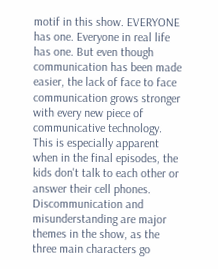motif in this show. EVERYONE has one. Everyone in real life has one. But even though communication has been made easier, the lack of face to face communication grows stronger with every new piece of communicative technology. This is especially apparent when in the final episodes, the kids don't talk to each other or answer their cell phones. Discommunication and misunderstanding are major themes in the show, as the three main characters go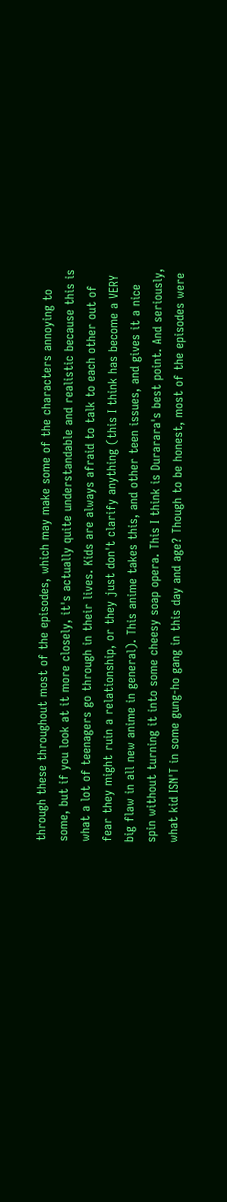through these throughout most of the episodes, which may make some of the characters annoying to some, but if you look at it more closely, it's actually quite understandable and realistic because this is what a lot of teenagers go through in their lives. Kids are always afraid to talk to each other out of fear they might ruin a relationship, or they just don't clarify anything (this I think has become a VERY big flaw in all new anime in general). This anime takes this, and other teen issues, and gives it a nice spin without turning it into some cheesy soap opera. This I think is Durarara's best point. And seriously, what kid ISN'T in some gung-ho gang in this day and age? Though to be honest, most of the episodes were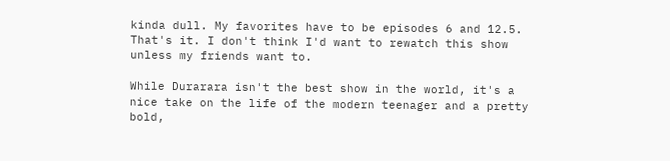kinda dull. My favorites have to be episodes 6 and 12.5. That's it. I don't think I'd want to rewatch this show unless my friends want to.

While Durarara isn't the best show in the world, it's a nice take on the life of the modern teenager and a pretty bold,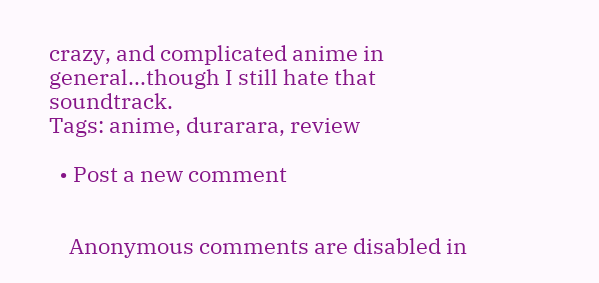crazy, and complicated anime in general...though I still hate that soundtrack.
Tags: anime, durarara, review

  • Post a new comment


    Anonymous comments are disabled in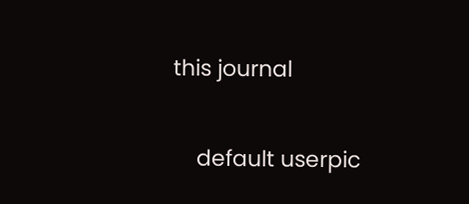this journal

    default userpic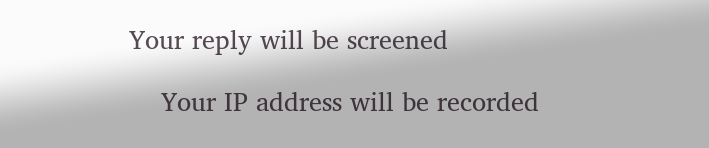Your reply will be screened

    Your IP address will be recorded